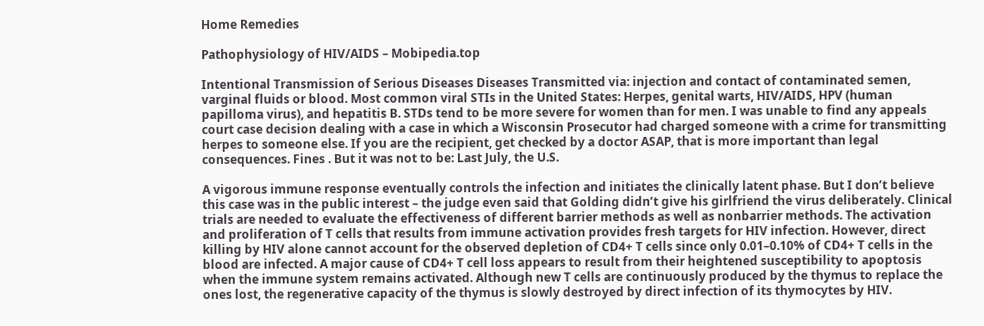Home Remedies

Pathophysiology of HIV/AIDS – Mobipedia.top

Intentional Transmission of Serious Diseases Diseases Transmitted via: injection and contact of contaminated semen, varginal fluids or blood. Most common viral STIs in the United States: Herpes, genital warts, HIV/AIDS, HPV (human papilloma virus), and hepatitis B. STDs tend to be more severe for women than for men. I was unable to find any appeals court case decision dealing with a case in which a Wisconsin Prosecutor had charged someone with a crime for transmitting herpes to someone else. If you are the recipient, get checked by a doctor ASAP, that is more important than legal consequences. Fines . But it was not to be: Last July, the U.S.

A vigorous immune response eventually controls the infection and initiates the clinically latent phase. But I don’t believe this case was in the public interest – the judge even said that Golding didn’t give his girlfriend the virus deliberately. Clinical trials are needed to evaluate the effectiveness of different barrier methods as well as nonbarrier methods. The activation and proliferation of T cells that results from immune activation provides fresh targets for HIV infection. However, direct killing by HIV alone cannot account for the observed depletion of CD4+ T cells since only 0.01–0.10% of CD4+ T cells in the blood are infected. A major cause of CD4+ T cell loss appears to result from their heightened susceptibility to apoptosis when the immune system remains activated. Although new T cells are continuously produced by the thymus to replace the ones lost, the regenerative capacity of the thymus is slowly destroyed by direct infection of its thymocytes by HIV.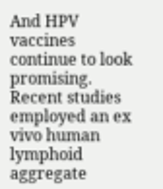And HPV vaccines continue to look promising. Recent studies employed an ex vivo human lymphoid aggregate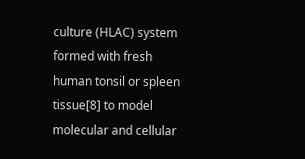culture (HLAC) system formed with fresh human tonsil or spleen tissue[8] to model molecular and cellular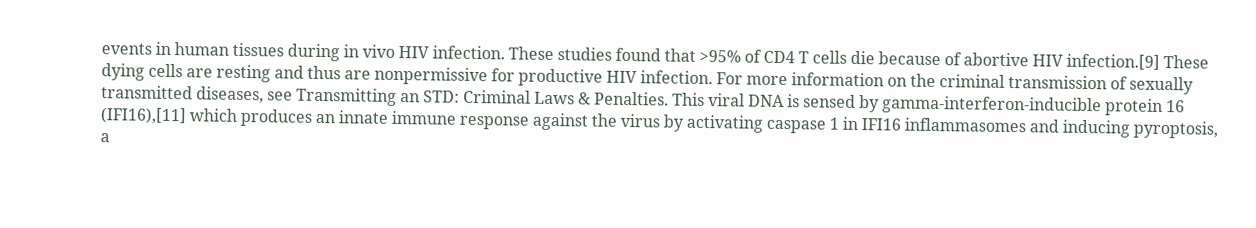events in human tissues during in vivo HIV infection. These studies found that >95% of CD4 T cells die because of abortive HIV infection.[9] These dying cells are resting and thus are nonpermissive for productive HIV infection. For more information on the criminal transmission of sexually transmitted diseases, see Transmitting an STD: Criminal Laws & Penalties. This viral DNA is sensed by gamma-interferon-inducible protein 16 (IFI16),[11] which produces an innate immune response against the virus by activating caspase 1 in IFI16 inflammasomes and inducing pyroptosis, a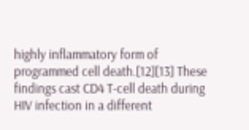highly inflammatory form of programmed cell death.[12][13] These findings cast CD4 T-cell death during HIV infection in a different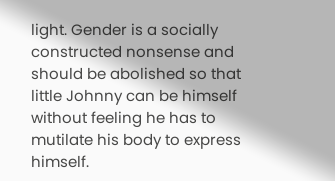light. Gender is a socially constructed nonsense and should be abolished so that little Johnny can be himself without feeling he has to mutilate his body to express himself.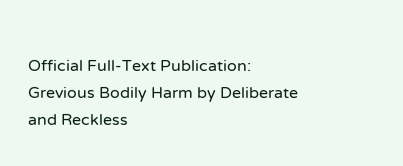Official Full-Text Publication: Grevious Bodily Harm by Deliberate and Reckless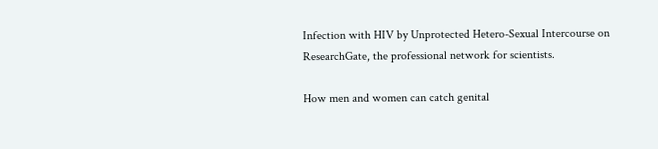Infection with HIV by Unprotected Hetero-Sexual Intercourse on ResearchGate, the professional network for scientists.

How men and women can catch genital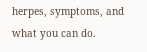herpes, symptoms, and what you can do.